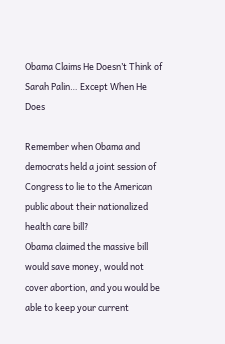Obama Claims He Doesn’t Think of Sarah Palin… Except When He Does

Remember when Obama and democrats held a joint session of Congress to lie to the American public about their nationalized health care bill?
Obama claimed the massive bill would save money, would not cover abortion, and you would be able to keep your current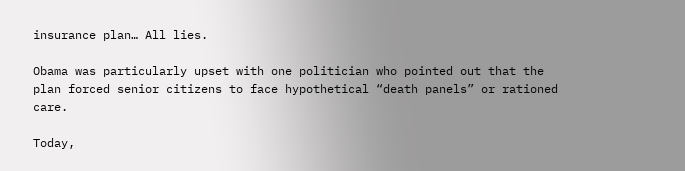insurance plan… All lies.

Obama was particularly upset with one politician who pointed out that the plan forced senior citizens to face hypothetical “death panels” or rationed care.

Today,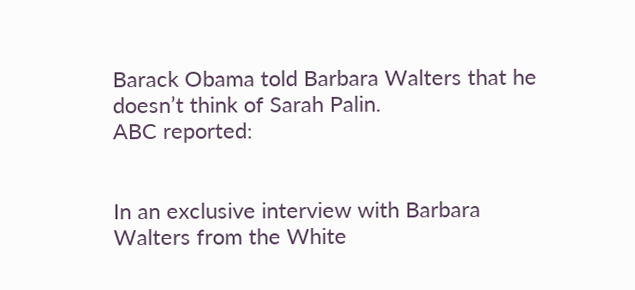Barack Obama told Barbara Walters that he doesn’t think of Sarah Palin.
ABC reported:


In an exclusive interview with Barbara Walters from the White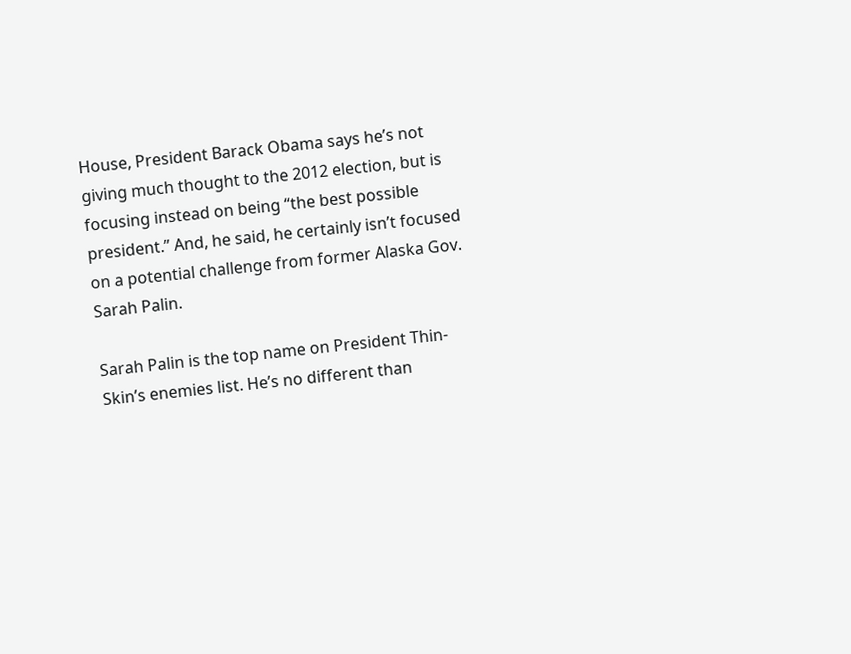House, President Barack Obama says he’s not giving much thought to the 2012 election, but is focusing instead on being “the best possible president.” And, he said, he certainly isn’t focused on a potential challenge from former Alaska Gov. Sarah Palin.

Sarah Palin is the top name on President Thin-Skin’s enemies list. He’s no different than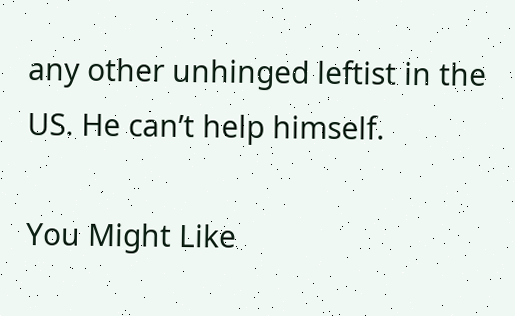any other unhinged leftist in the US. He can’t help himself.

You Might Like